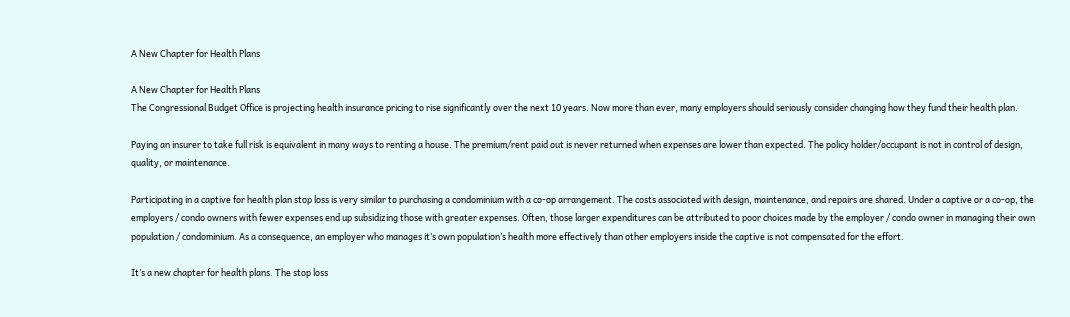A New Chapter for Health Plans

A New Chapter for Health Plans
The Congressional Budget Office is projecting health insurance pricing to rise significantly over the next 10 years. Now more than ever, many employers should seriously consider changing how they fund their health plan.

Paying an insurer to take full risk is equivalent in many ways to renting a house. The premium/rent paid out is never returned when expenses are lower than expected. The policy holder/occupant is not in control of design, quality, or maintenance.

Participating in a captive for health plan stop loss is very similar to purchasing a condominium with a co-op arrangement. The costs associated with design, maintenance, and repairs are shared. Under a captive or a co-op, the employers / condo owners with fewer expenses end up subsidizing those with greater expenses. Often, those larger expenditures can be attributed to poor choices made by the employer / condo owner in managing their own population / condominium. As a consequence, an employer who manages it’s own population’s health more effectively than other employers inside the captive is not compensated for the effort.

It’s a new chapter for health plans. The stop loss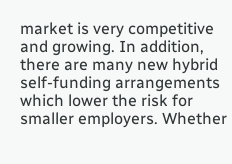market is very competitive and growing. In addition, there are many new hybrid self-funding arrangements which lower the risk for smaller employers. Whether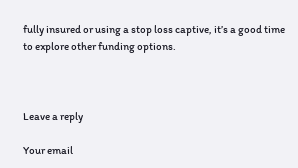fully insured or using a stop loss captive, it’s a good time to explore other funding options.



Leave a reply

Your email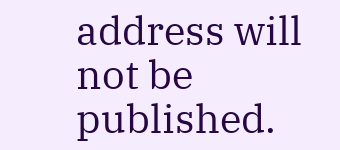address will not be published.